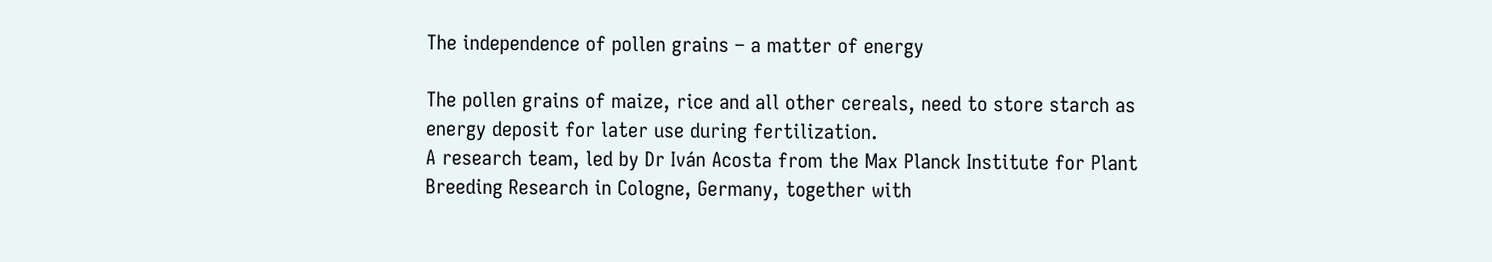The independence of pollen grains – a matter of energy

The pollen grains of maize, rice and all other cereals, need to store starch as energy deposit for later use during fertilization.
A research team, led by Dr Iván Acosta from the Max Planck Institute for Plant Breeding Research in Cologne, Germany, together with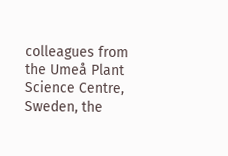colleagues from the Umeå Plant Science Centre, Sweden, the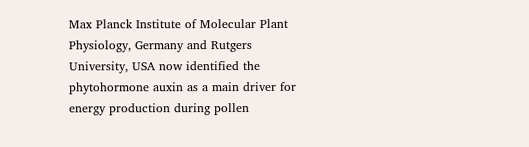Max Planck Institute of Molecular Plant Physiology, Germany and Rutgers University, USA now identified the phytohormone auxin as a main driver for energy production during pollen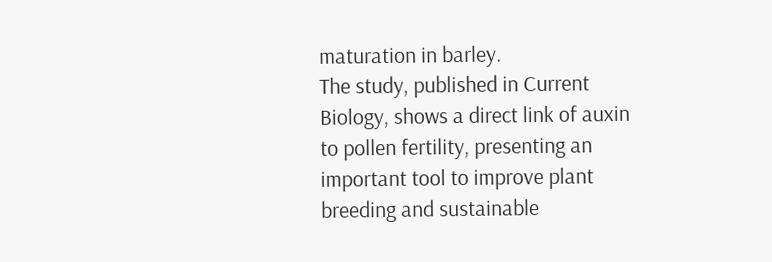maturation in barley.
The study, published in Current Biology, shows a direct link of auxin to pollen fertility, presenting an important tool to improve plant breeding and sustainable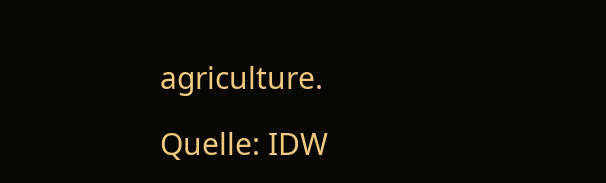agriculture.

Quelle: IDW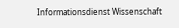Informationsdienst Wissenschaft